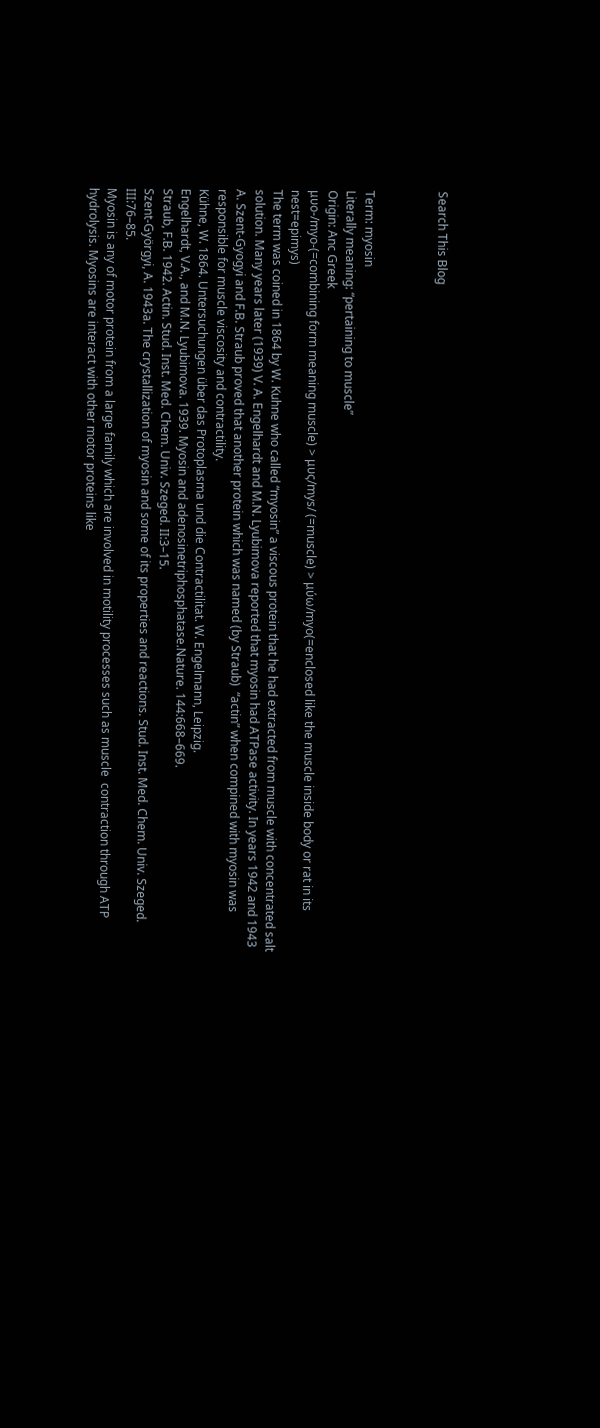Search This Blog



Term: myosin
Literally meaning: “pertaining to muscle”
Origin: Anc Greek
μυο-/myo-(=combining form meaning muscle) > μυς/mys/ (=muscle) > μύω/myo(=enclosed like the muscle inside body or rat in its nest=epimys)
The term was coined in 1864 by W. Kuhne who called “myosin” a viscous protein that he had extracted from muscle with concentrated salt solution. Many years later (1939) V. A. Engelhardt and M.N. Lyubimova reported that myosin had ATPase activity. In years 1942 and 1943 A. Szent-Gyogyi and F.B. Straub proved that another protein which was named (by Straub)  “actin” when compined with myosin was responsible for muscle viscosity and contractility.
Kühne, W. 1864. Untersuchungen über das Protoplasma und die Contractilitat. W. Engelmann, Leipzig.
Engelhardt, V.A., and M.N. Lyubimova. 1939. Myosin and adenosinetriphosphatase.Nature. 144:668–669.
Straub, F.B. 1942. Actin. Stud. Inst. Med. Chem. Univ. Szeged. II:3–15.
Szent-Györgyi, A. 1943a. The crystallization of myosin and some of its properties and reactions. Stud. Inst. Med. Chem. Univ. Szeged. III:76–85.
Myosin is any of motor protein from a large family which are involved in motility processes such as muscle  contraction through ATP hydrolysis. Myosins are interact with other motor proteins like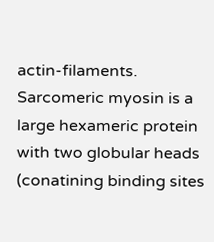actin-filaments. Sarcomeric myosin is a large hexameric protein with two globular heads (conatining binding sites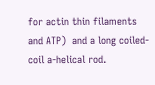for actin thin filaments and ATP)  and a long coiled-coil a-helical rod.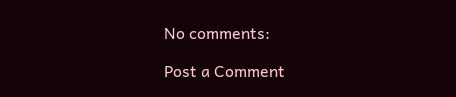No comments:

Post a Comment